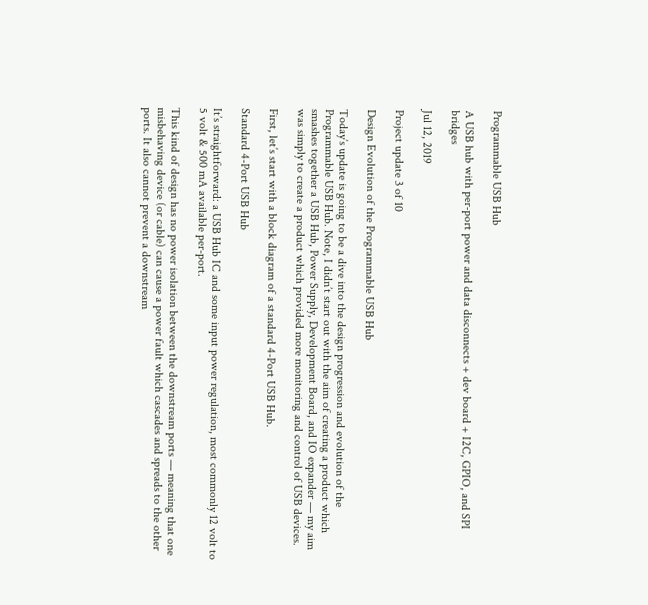Programmable USB Hub

A USB hub with per-port power and data disconnects + dev board + I2C, GPIO, and SPI bridges

Jul 12, 2019

Project update 3 of 10

Design Evolution of the Programmable USB Hub

Today’s update is going to be a dive into the design progression and evolution of the Programmable USB Hub. Note, I didn’t start out with the aim of creating a product which smashes together a USB Hub, Power Supply, Development Board, and IO expander — my aim was simply to create a product which provided more monitoring and control of USB devices.

First, let’s start with a block diagram of a standard 4-Port USB Hub.

Standard 4-Port USB Hub

It’s straightforward: a USB Hub IC and some input power regulation, most commonly 12 volt to 5 volt & 500 mA available per-port.

This kind of design has no power isolation between the downstream ports — meaning that one misbehaving device (or cable) can cause a power fault which cascades and spreads to the other ports. It also cannot prevent a downstream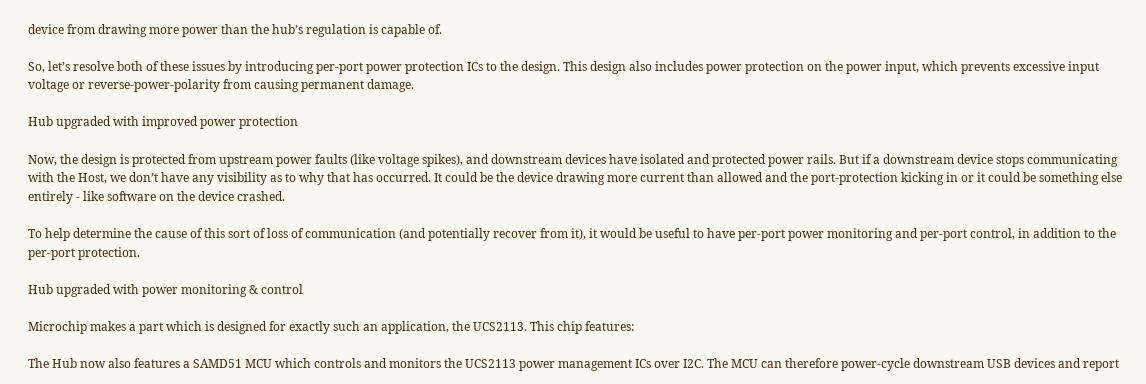device from drawing more power than the hub’s regulation is capable of.

So, let’s resolve both of these issues by introducing per-port power protection ICs to the design. This design also includes power protection on the power input, which prevents excessive input voltage or reverse-power-polarity from causing permanent damage.

Hub upgraded with improved power protection

Now, the design is protected from upstream power faults (like voltage spikes), and downstream devices have isolated and protected power rails. But if a downstream device stops communicating with the Host, we don’t have any visibility as to why that has occurred. It could be the device drawing more current than allowed and the port-protection kicking in or it could be something else entirely - like software on the device crashed.

To help determine the cause of this sort of loss of communication (and potentially recover from it), it would be useful to have per-port power monitoring and per-port control, in addition to the per-port protection.

Hub upgraded with power monitoring & control

Microchip makes a part which is designed for exactly such an application, the UCS2113. This chip features:

The Hub now also features a SAMD51 MCU which controls and monitors the UCS2113 power management ICs over I2C. The MCU can therefore power-cycle downstream USB devices and report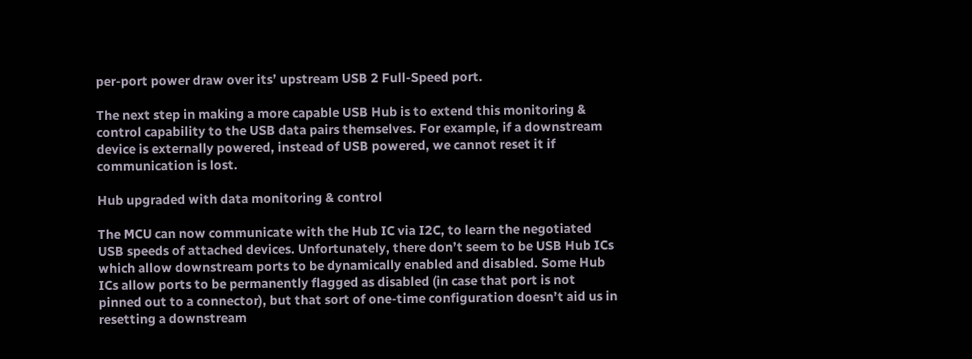per-port power draw over its’ upstream USB 2 Full-Speed port.

The next step in making a more capable USB Hub is to extend this monitoring & control capability to the USB data pairs themselves. For example, if a downstream device is externally powered, instead of USB powered, we cannot reset it if communication is lost.

Hub upgraded with data monitoring & control

The MCU can now communicate with the Hub IC via I2C, to learn the negotiated USB speeds of attached devices. Unfortunately, there don’t seem to be USB Hub ICs which allow downstream ports to be dynamically enabled and disabled. Some Hub ICs allow ports to be permanently flagged as disabled (in case that port is not pinned out to a connector), but that sort of one-time configuration doesn’t aid us in resetting a downstream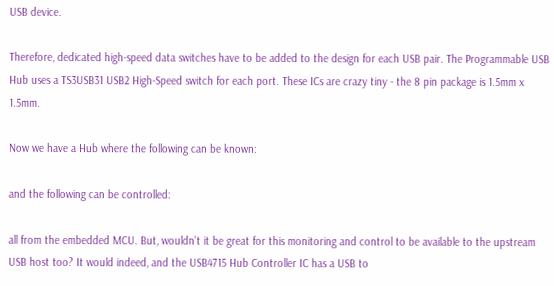USB device.

Therefore, dedicated high-speed data switches have to be added to the design for each USB pair. The Programmable USB Hub uses a TS3USB31 USB2 High-Speed switch for each port. These ICs are crazy tiny - the 8 pin package is 1.5mm x 1.5mm.

Now we have a Hub where the following can be known:

and the following can be controlled:

all from the embedded MCU. But, wouldn’t it be great for this monitoring and control to be available to the upstream USB host too? It would indeed, and the USB4715 Hub Controller IC has a USB to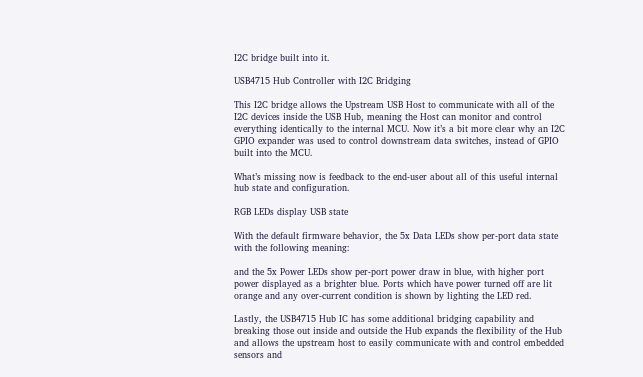I2C bridge built into it.

USB4715 Hub Controller with I2C Bridging

This I2C bridge allows the Upstream USB Host to communicate with all of the I2C devices inside the USB Hub, meaning the Host can monitor and control everything identically to the internal MCU. Now it’s a bit more clear why an I2C GPIO expander was used to control downstream data switches, instead of GPIO built into the MCU.

What’s missing now is feedback to the end-user about all of this useful internal hub state and configuration.

RGB LEDs display USB state

With the default firmware behavior, the 5x Data LEDs show per-port data state with the following meaning:

and the 5x Power LEDs show per-port power draw in blue, with higher port power displayed as a brighter blue. Ports which have power turned off are lit orange and any over-current condition is shown by lighting the LED red.

Lastly, the USB4715 Hub IC has some additional bridging capability and breaking those out inside and outside the Hub expands the flexibility of the Hub and allows the upstream host to easily communicate with and control embedded sensors and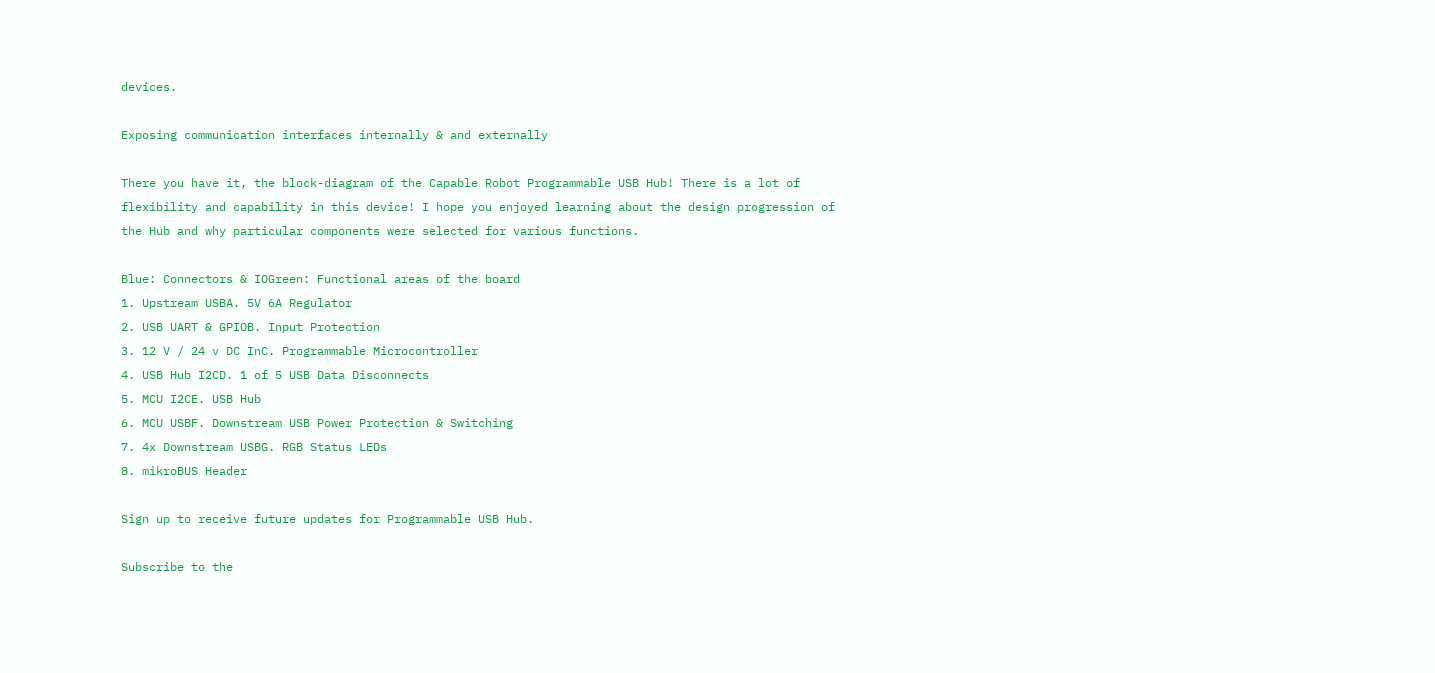devices.

Exposing communication interfaces internally & and externally

There you have it, the block-diagram of the Capable Robot Programmable USB Hub! There is a lot of flexibility and capability in this device! I hope you enjoyed learning about the design progression of the Hub and why particular components were selected for various functions.

Blue: Connectors & IOGreen: Functional areas of the board
1. Upstream USBA. 5V 6A Regulator
2. USB UART & GPIOB. Input Protection
3. 12 V / 24 v DC InC. Programmable Microcontroller
4. USB Hub I2CD. 1 of 5 USB Data Disconnects
5. MCU I2CE. USB Hub
6. MCU USBF. Downstream USB Power Protection & Switching
7. 4x Downstream USBG. RGB Status LEDs
8. mikroBUS Header

Sign up to receive future updates for Programmable USB Hub.

Subscribe to the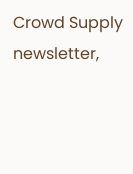Crowd Supply newsletter,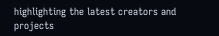highlighting the latest creators and projects